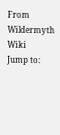From Wildermyth Wiki
Jump to: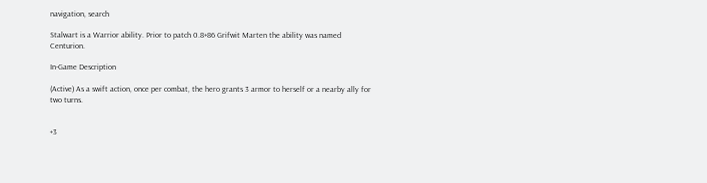navigation, search

Stalwart is a Warrior ability. Prior to patch 0.8+86 Grifwit Marten the ability was named Centurion.

In-Game Description

(Active) As a swift action, once per combat, the hero grants 3 armor to herself or a nearby ally for two turns.


+3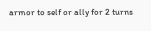armor to self or ally for 2 turns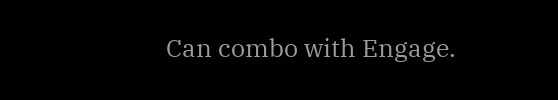Can combo with Engage.